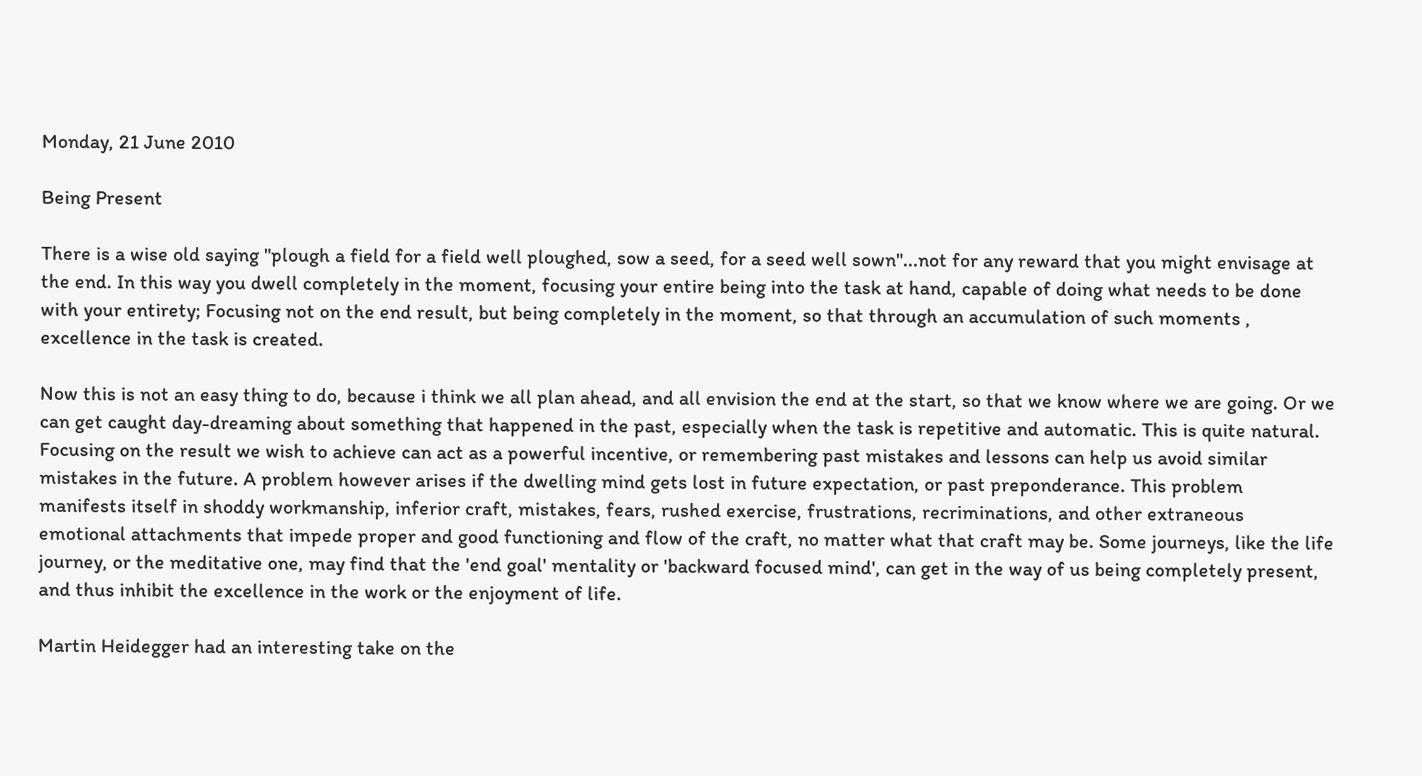Monday, 21 June 2010

Being Present

There is a wise old saying "plough a field for a field well ploughed, sow a seed, for a seed well sown"...not for any reward that you might envisage at the end. In this way you dwell completely in the moment, focusing your entire being into the task at hand, capable of doing what needs to be done with your entirety; Focusing not on the end result, but being completely in the moment, so that through an accumulation of such moments , excellence in the task is created.

Now this is not an easy thing to do, because i think we all plan ahead, and all envision the end at the start, so that we know where we are going. Or we can get caught day-dreaming about something that happened in the past, especially when the task is repetitive and automatic. This is quite natural. Focusing on the result we wish to achieve can act as a powerful incentive, or remembering past mistakes and lessons can help us avoid similar mistakes in the future. A problem however arises if the dwelling mind gets lost in future expectation, or past preponderance. This problem manifests itself in shoddy workmanship, inferior craft, mistakes, fears, rushed exercise, frustrations, recriminations, and other extraneous emotional attachments that impede proper and good functioning and flow of the craft, no matter what that craft may be. Some journeys, like the life journey, or the meditative one, may find that the 'end goal' mentality or 'backward focused mind', can get in the way of us being completely present, and thus inhibit the excellence in the work or the enjoyment of life.

Martin Heidegger had an interesting take on the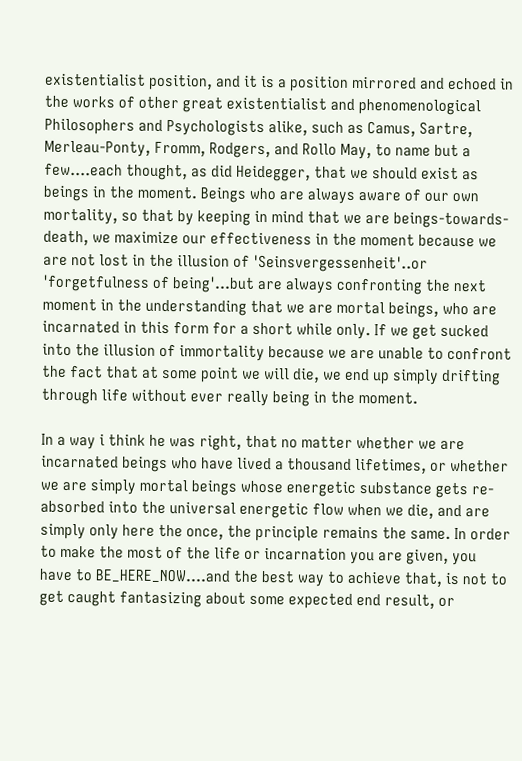existentialist position, and it is a position mirrored and echoed in the works of other great existentialist and phenomenological Philosophers and Psychologists alike, such as Camus, Sartre, Merleau-Ponty, Fromm, Rodgers, and Rollo May, to name but a few....each thought, as did Heidegger, that we should exist as beings in the moment. Beings who are always aware of our own mortality, so that by keeping in mind that we are beings-towards-death, we maximize our effectiveness in the moment because we are not lost in the illusion of 'Seinsvergessenheit'..or 'forgetfulness of being'...but are always confronting the next moment in the understanding that we are mortal beings, who are incarnated in this form for a short while only. If we get sucked into the illusion of immortality because we are unable to confront the fact that at some point we will die, we end up simply drifting through life without ever really being in the moment.

In a way i think he was right, that no matter whether we are incarnated beings who have lived a thousand lifetimes, or whether we are simply mortal beings whose energetic substance gets re-absorbed into the universal energetic flow when we die, and are simply only here the once, the principle remains the same. In order to make the most of the life or incarnation you are given, you have to BE_HERE_NOW....and the best way to achieve that, is not to get caught fantasizing about some expected end result, or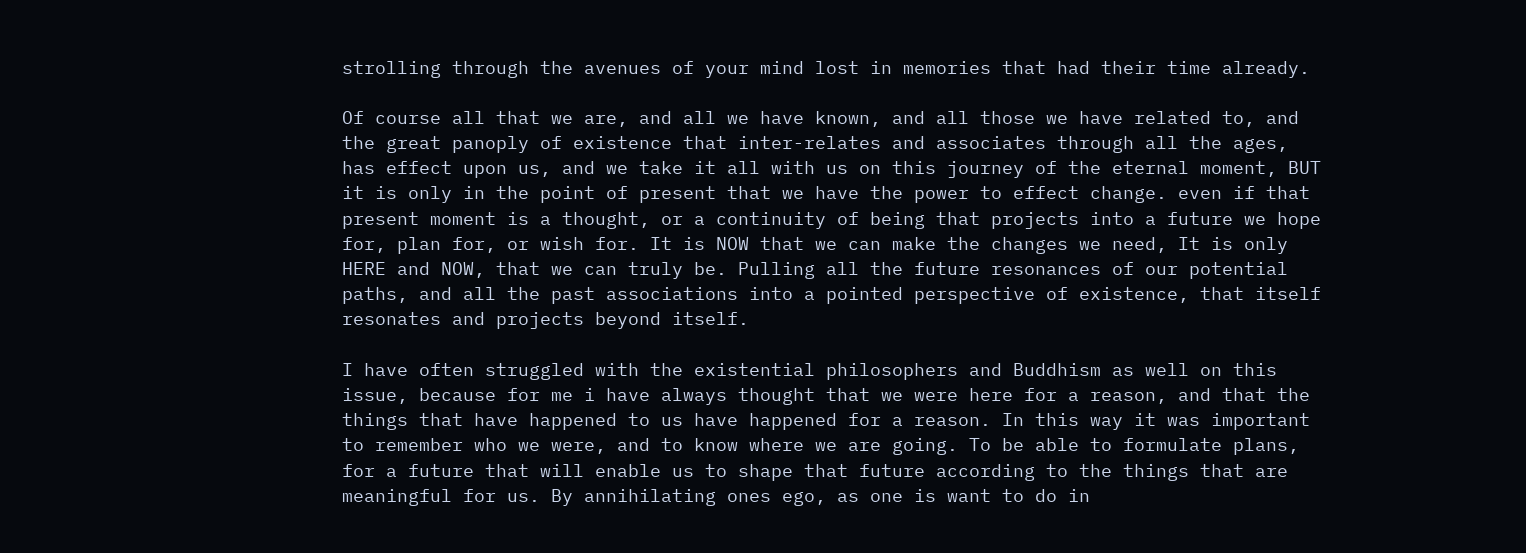strolling through the avenues of your mind lost in memories that had their time already.

Of course all that we are, and all we have known, and all those we have related to, and the great panoply of existence that inter-relates and associates through all the ages, has effect upon us, and we take it all with us on this journey of the eternal moment, BUT it is only in the point of present that we have the power to effect change. even if that present moment is a thought, or a continuity of being that projects into a future we hope for, plan for, or wish for. It is NOW that we can make the changes we need, It is only HERE and NOW, that we can truly be. Pulling all the future resonances of our potential paths, and all the past associations into a pointed perspective of existence, that itself resonates and projects beyond itself.

I have often struggled with the existential philosophers and Buddhism as well on this issue, because for me i have always thought that we were here for a reason, and that the things that have happened to us have happened for a reason. In this way it was important to remember who we were, and to know where we are going. To be able to formulate plans, for a future that will enable us to shape that future according to the things that are meaningful for us. By annihilating ones ego, as one is want to do in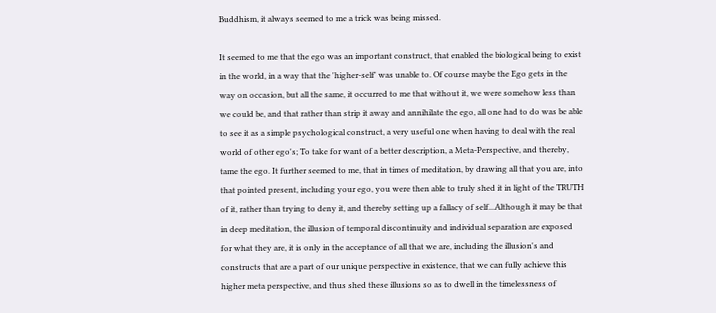Buddhism, it always seemed to me a trick was being missed.

It seemed to me that the ego was an important construct, that enabled the biological being to exist in the world, in a way that the 'higher-self' was unable to. Of course maybe the Ego gets in the way on occasion, but all the same, it occurred to me that without it, we were somehow less than we could be, and that rather than strip it away and annihilate the ego, all one had to do was be able to see it as a simple psychological construct, a very useful one when having to deal with the real world of other ego's; To take for want of a better description, a Meta-Perspective, and thereby, tame the ego. It further seemed to me, that in times of meditation, by drawing all that you are, into that pointed present, including your ego, you were then able to truly shed it in light of the TRUTH of it, rather than trying to deny it, and thereby setting up a fallacy of self...Although it may be that in deep meditation, the illusion of temporal discontinuity and individual separation are exposed for what they are, it is only in the acceptance of all that we are, including the illusion's and constructs that are a part of our unique perspective in existence, that we can fully achieve this higher meta perspective, and thus shed these illusions so as to dwell in the timelessness of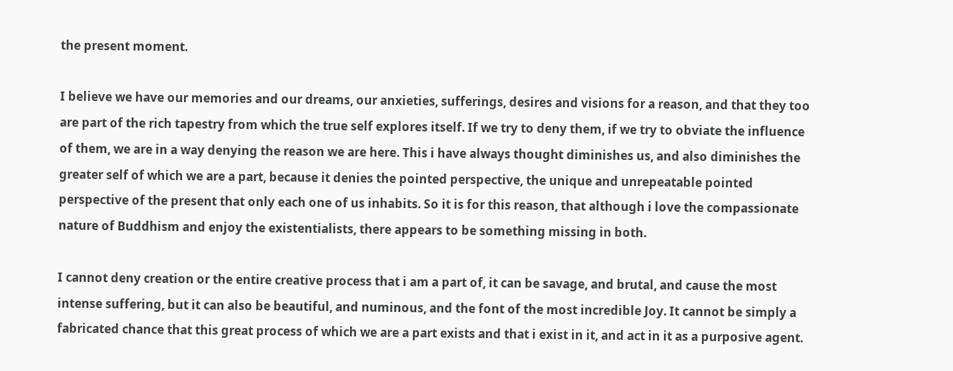the present moment.

I believe we have our memories and our dreams, our anxieties, sufferings, desires and visions for a reason, and that they too are part of the rich tapestry from which the true self explores itself. If we try to deny them, if we try to obviate the influence of them, we are in a way denying the reason we are here. This i have always thought diminishes us, and also diminishes the greater self of which we are a part, because it denies the pointed perspective, the unique and unrepeatable pointed perspective of the present that only each one of us inhabits. So it is for this reason, that although i love the compassionate nature of Buddhism and enjoy the existentialists, there appears to be something missing in both.

I cannot deny creation or the entire creative process that i am a part of, it can be savage, and brutal, and cause the most intense suffering, but it can also be beautiful, and numinous, and the font of the most incredible Joy. It cannot be simply a fabricated chance that this great process of which we are a part exists and that i exist in it, and act in it as a purposive agent.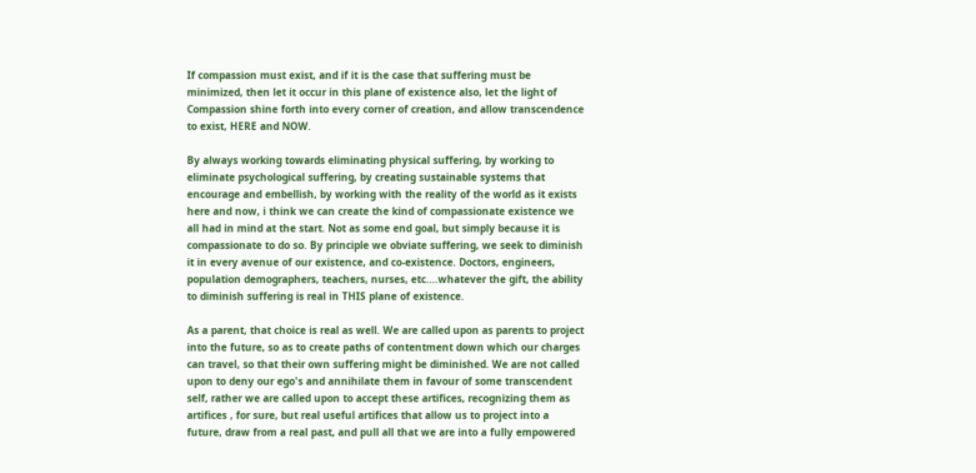If compassion must exist, and if it is the case that suffering must be minimized, then let it occur in this plane of existence also, let the light of Compassion shine forth into every corner of creation, and allow transcendence to exist, HERE and NOW.

By always working towards eliminating physical suffering, by working to eliminate psychological suffering, by creating sustainable systems that encourage and embellish, by working with the reality of the world as it exists here and now, i think we can create the kind of compassionate existence we all had in mind at the start. Not as some end goal, but simply because it is compassionate to do so. By principle we obviate suffering, we seek to diminish it in every avenue of our existence, and co-existence. Doctors, engineers, population demographers, teachers, nurses, etc....whatever the gift, the ability to diminish suffering is real in THIS plane of existence.

As a parent, that choice is real as well. We are called upon as parents to project into the future, so as to create paths of contentment down which our charges can travel, so that their own suffering might be diminished. We are not called upon to deny our ego's and annihilate them in favour of some transcendent self, rather we are called upon to accept these artifices, recognizing them as artifices , for sure, but real useful artifices that allow us to project into a future, draw from a real past, and pull all that we are into a fully empowered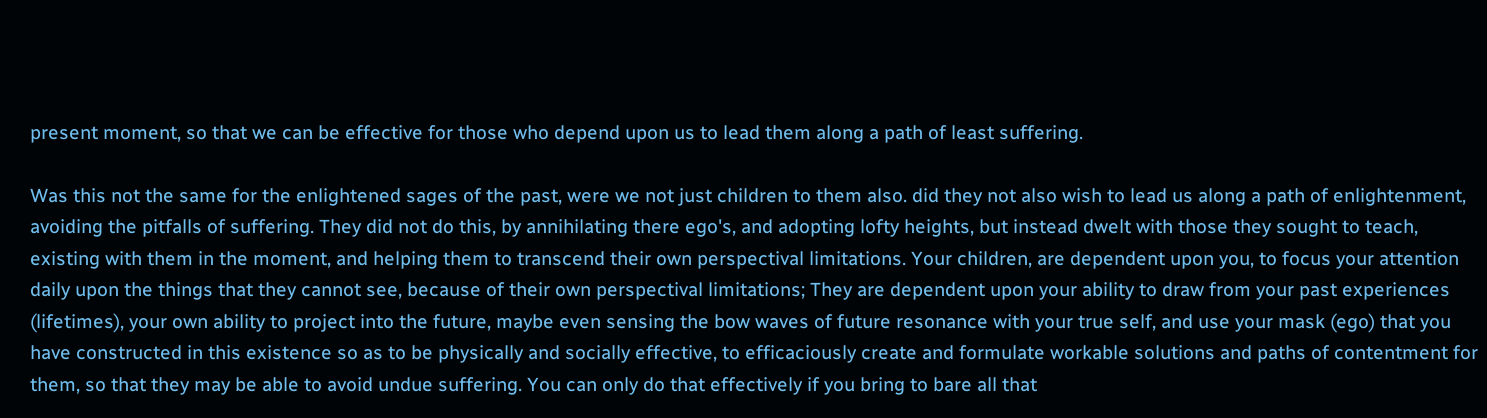present moment, so that we can be effective for those who depend upon us to lead them along a path of least suffering.

Was this not the same for the enlightened sages of the past, were we not just children to them also. did they not also wish to lead us along a path of enlightenment, avoiding the pitfalls of suffering. They did not do this, by annihilating there ego's, and adopting lofty heights, but instead dwelt with those they sought to teach, existing with them in the moment, and helping them to transcend their own perspectival limitations. Your children, are dependent upon you, to focus your attention daily upon the things that they cannot see, because of their own perspectival limitations; They are dependent upon your ability to draw from your past experiences (lifetimes), your own ability to project into the future, maybe even sensing the bow waves of future resonance with your true self, and use your mask (ego) that you have constructed in this existence so as to be physically and socially effective, to efficaciously create and formulate workable solutions and paths of contentment for them, so that they may be able to avoid undue suffering. You can only do that effectively if you bring to bare all that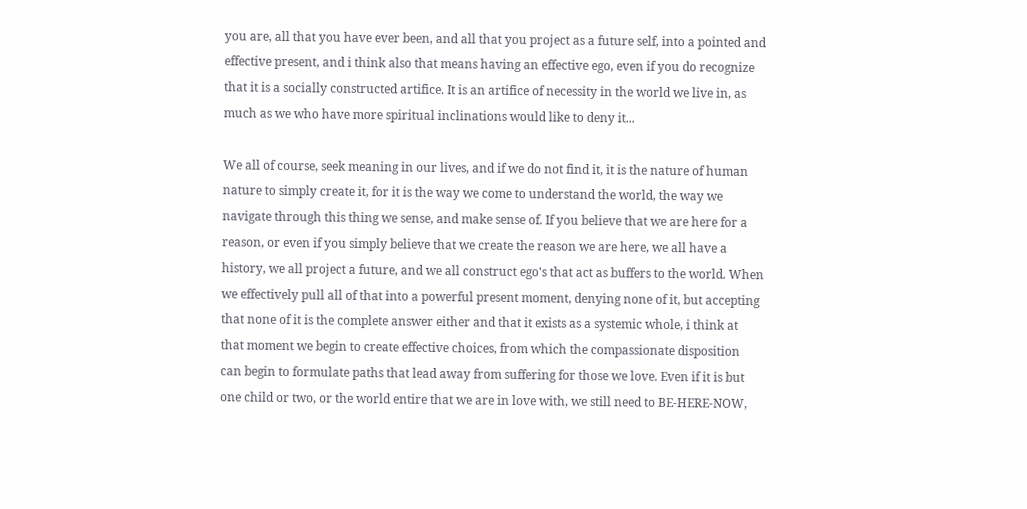you are, all that you have ever been, and all that you project as a future self, into a pointed and effective present, and i think also that means having an effective ego, even if you do recognize that it is a socially constructed artifice. It is an artifice of necessity in the world we live in, as much as we who have more spiritual inclinations would like to deny it...

We all of course, seek meaning in our lives, and if we do not find it, it is the nature of human nature to simply create it, for it is the way we come to understand the world, the way we navigate through this thing we sense, and make sense of. If you believe that we are here for a reason, or even if you simply believe that we create the reason we are here, we all have a history, we all project a future, and we all construct ego's that act as buffers to the world. When we effectively pull all of that into a powerful present moment, denying none of it, but accepting that none of it is the complete answer either and that it exists as a systemic whole, i think at that moment we begin to create effective choices, from which the compassionate disposition can begin to formulate paths that lead away from suffering for those we love. Even if it is but one child or two, or the world entire that we are in love with, we still need to BE-HERE-NOW,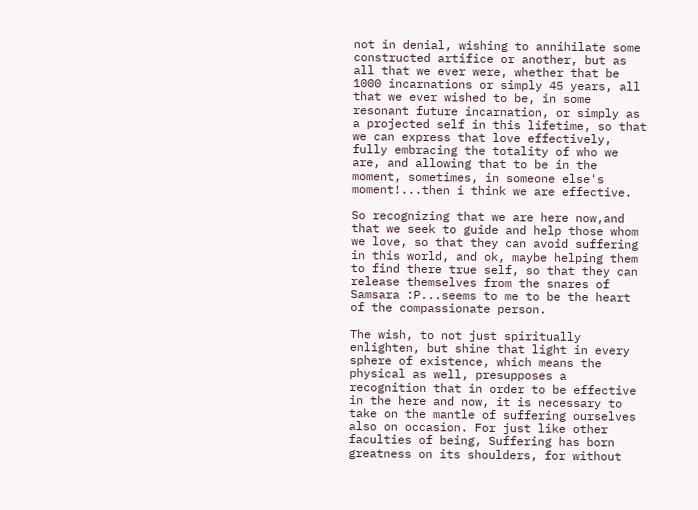not in denial, wishing to annihilate some constructed artifice or another, but as all that we ever were, whether that be 1000 incarnations or simply 45 years, all that we ever wished to be, in some resonant future incarnation, or simply as a projected self in this lifetime, so that we can express that love effectively, fully embracing the totality of who we are, and allowing that to be in the moment, sometimes, in someone else's moment!...then i think we are effective.

So recognizing that we are here now,and that we seek to guide and help those whom we love, so that they can avoid suffering in this world, and ok, maybe helping them to find there true self, so that they can release themselves from the snares of Samsara :P...seems to me to be the heart of the compassionate person.

The wish, to not just spiritually enlighten, but shine that light in every sphere of existence, which means the physical as well, presupposes a recognition that in order to be effective in the here and now, it is necessary to take on the mantle of suffering ourselves also on occasion. For just like other faculties of being, Suffering has born greatness on its shoulders, for without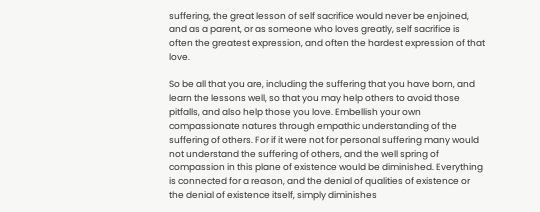suffering, the great lesson of self sacrifice would never be enjoined, and as a parent, or as someone who loves greatly, self sacrifice is often the greatest expression, and often the hardest expression of that love.

So be all that you are, including the suffering that you have born, and learn the lessons well, so that you may help others to avoid those pitfalls, and also help those you love. Embellish your own compassionate natures through empathic understanding of the suffering of others. For if it were not for personal suffering many would not understand the suffering of others, and the well spring of compassion in this plane of existence would be diminished. Everything is connected for a reason, and the denial of qualities of existence or the denial of existence itself, simply diminishes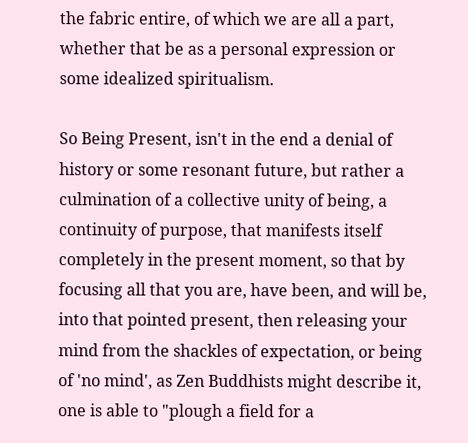the fabric entire, of which we are all a part, whether that be as a personal expression or some idealized spiritualism.

So Being Present, isn't in the end a denial of history or some resonant future, but rather a culmination of a collective unity of being, a continuity of purpose, that manifests itself completely in the present moment, so that by focusing all that you are, have been, and will be, into that pointed present, then releasing your mind from the shackles of expectation, or being of 'no mind', as Zen Buddhists might describe it, one is able to "plough a field for a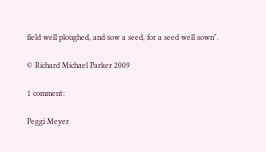field well ploughed, and sow a seed, for a seed well sown".

© Richard Michael Parker 2009

1 comment:

Peggi Meyer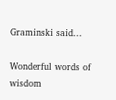Graminski said...

Wonderful words of wisdom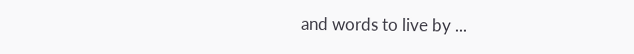and words to live by ...